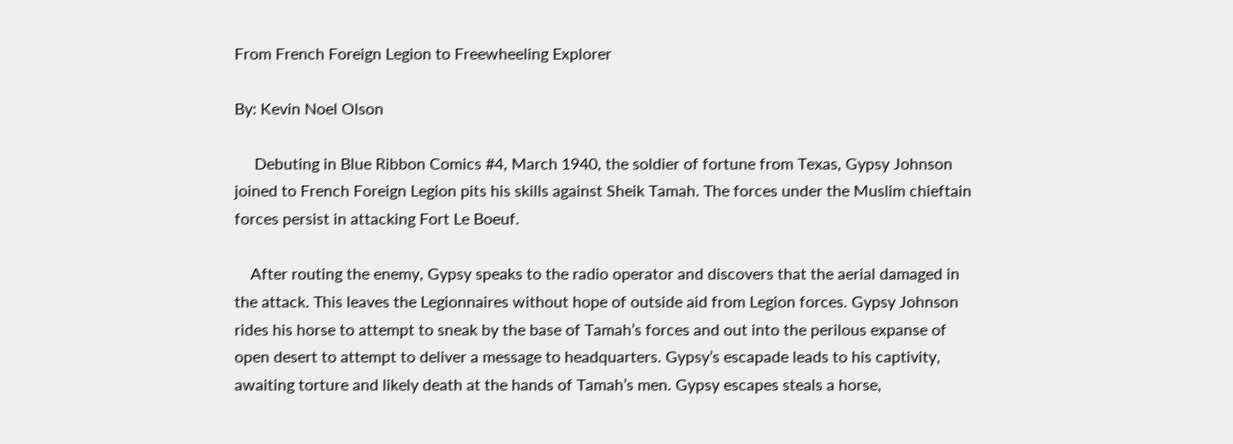From French Foreign Legion to Freewheeling Explorer

By: Kevin Noel Olson

     Debuting in Blue Ribbon Comics #4, March 1940, the soldier of fortune from Texas, Gypsy Johnson joined to French Foreign Legion pits his skills against Sheik Tamah. The forces under the Muslim chieftain forces persist in attacking Fort Le Boeuf.

    After routing the enemy, Gypsy speaks to the radio operator and discovers that the aerial damaged in the attack. This leaves the Legionnaires without hope of outside aid from Legion forces. Gypsy Johnson rides his horse to attempt to sneak by the base of Tamah’s forces and out into the perilous expanse of open desert to attempt to deliver a message to headquarters. Gypsy’s escapade leads to his captivity, awaiting torture and likely death at the hands of Tamah’s men. Gypsy escapes steals a horse,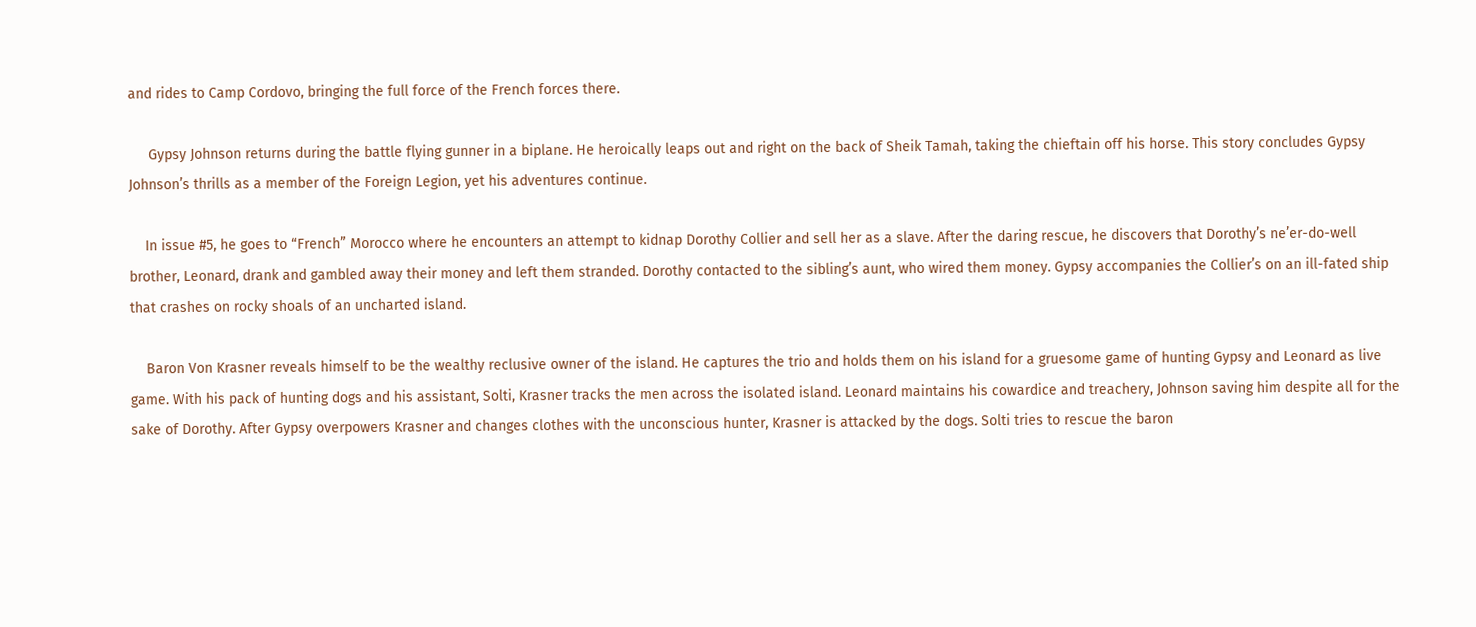and rides to Camp Cordovo, bringing the full force of the French forces there.

     Gypsy Johnson returns during the battle flying gunner in a biplane. He heroically leaps out and right on the back of Sheik Tamah, taking the chieftain off his horse. This story concludes Gypsy Johnson’s thrills as a member of the Foreign Legion, yet his adventures continue.

    In issue #5, he goes to “French” Morocco where he encounters an attempt to kidnap Dorothy Collier and sell her as a slave. After the daring rescue, he discovers that Dorothy’s ne’er-do-well brother, Leonard, drank and gambled away their money and left them stranded. Dorothy contacted to the sibling’s aunt, who wired them money. Gypsy accompanies the Collier’s on an ill-fated ship that crashes on rocky shoals of an uncharted island.

    Baron Von Krasner reveals himself to be the wealthy reclusive owner of the island. He captures the trio and holds them on his island for a gruesome game of hunting Gypsy and Leonard as live game. With his pack of hunting dogs and his assistant, Solti, Krasner tracks the men across the isolated island. Leonard maintains his cowardice and treachery, Johnson saving him despite all for the sake of Dorothy. After Gypsy overpowers Krasner and changes clothes with the unconscious hunter, Krasner is attacked by the dogs. Solti tries to rescue the baron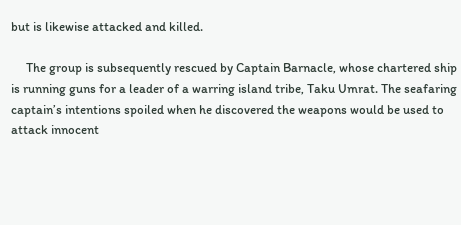but is likewise attacked and killed.

     The group is subsequently rescued by Captain Barnacle, whose chartered ship is running guns for a leader of a warring island tribe, Taku Umrat. The seafaring captain’s intentions spoiled when he discovered the weapons would be used to attack innocent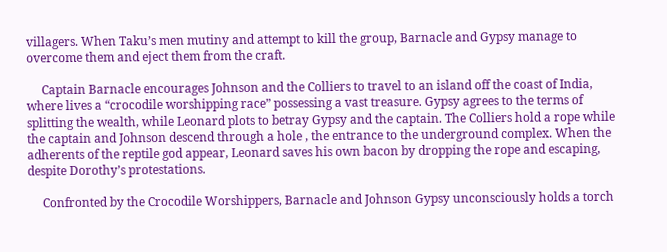villagers. When Taku’s men mutiny and attempt to kill the group, Barnacle and Gypsy manage to overcome them and eject them from the craft.

     Captain Barnacle encourages Johnson and the Colliers to travel to an island off the coast of India, where lives a “crocodile worshipping race” possessing a vast treasure. Gypsy agrees to the terms of splitting the wealth, while Leonard plots to betray Gypsy and the captain. The Colliers hold a rope while the captain and Johnson descend through a hole , the entrance to the underground complex. When the adherents of the reptile god appear, Leonard saves his own bacon by dropping the rope and escaping, despite Dorothy’s protestations.

     Confronted by the Crocodile Worshippers, Barnacle and Johnson Gypsy unconsciously holds a torch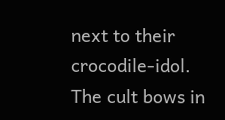next to their crocodile-idol. The cult bows in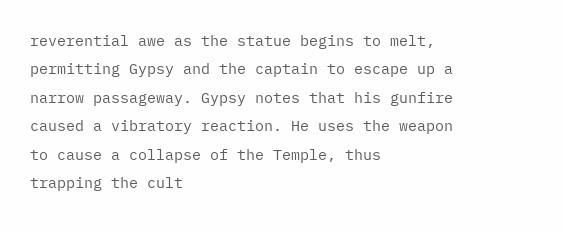reverential awe as the statue begins to melt, permitting Gypsy and the captain to escape up a narrow passageway. Gypsy notes that his gunfire caused a vibratory reaction. He uses the weapon to cause a collapse of the Temple, thus trapping the cult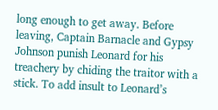long enough to get away. Before leaving, Captain Barnacle and Gypsy Johnson punish Leonard for his treachery by chiding the traitor with a stick. To add insult to Leonard’s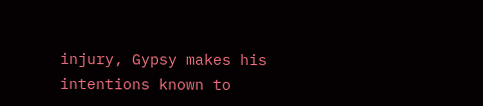injury, Gypsy makes his intentions known to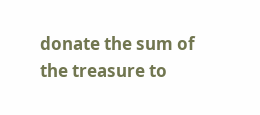donate the sum of the treasure to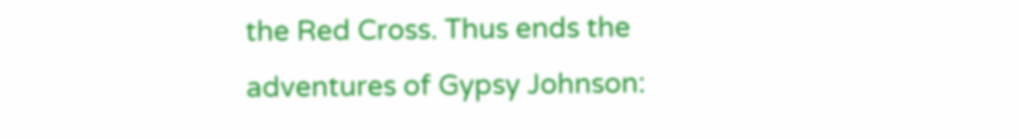the Red Cross. Thus ends the adventures of Gypsy Johnson: